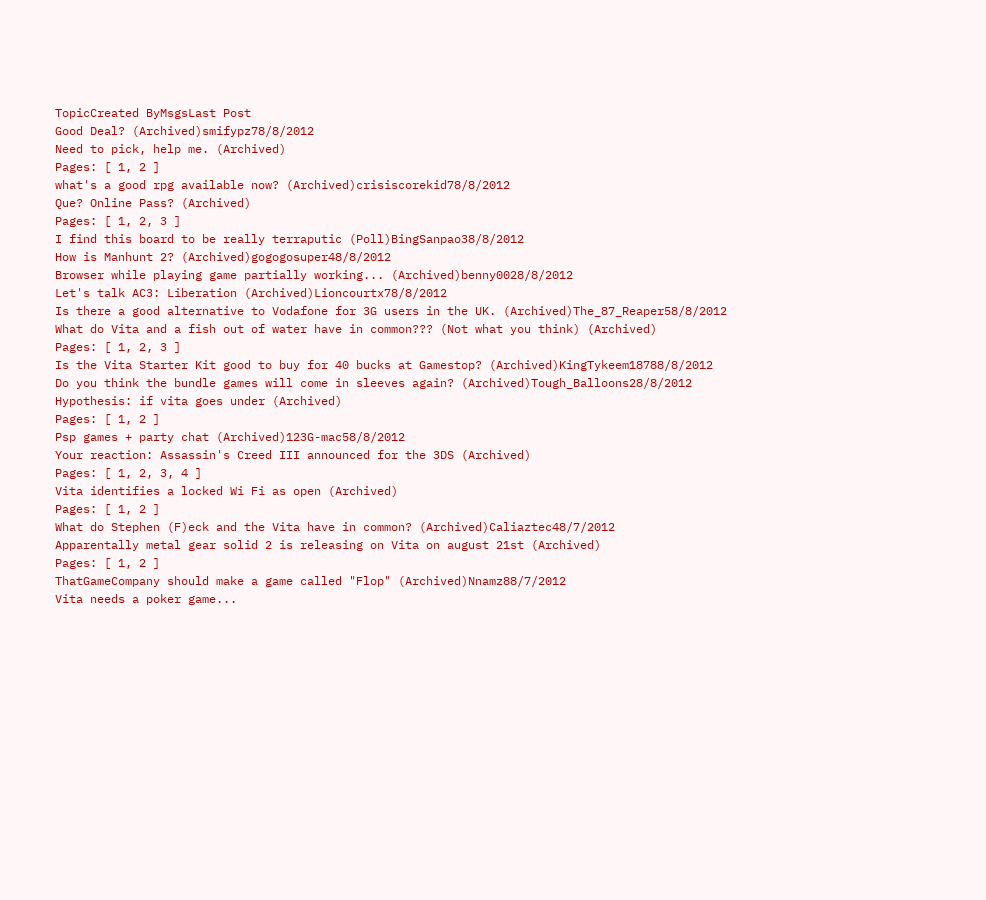TopicCreated ByMsgsLast Post
Good Deal? (Archived)smifypz78/8/2012
Need to pick, help me. (Archived)
Pages: [ 1, 2 ]
what's a good rpg available now? (Archived)crisiscorekid78/8/2012
Que? Online Pass? (Archived)
Pages: [ 1, 2, 3 ]
I find this board to be really terraputic (Poll)BingSanpao38/8/2012
How is Manhunt 2? (Archived)gogogosuper48/8/2012
Browser while playing game partially working... (Archived)benny0028/8/2012
Let's talk AC3: Liberation (Archived)Lioncourtx78/8/2012
Is there a good alternative to Vodafone for 3G users in the UK. (Archived)The_87_Reaper58/8/2012
What do Vita and a fish out of water have in common??? (Not what you think) (Archived)
Pages: [ 1, 2, 3 ]
Is the Vita Starter Kit good to buy for 40 bucks at Gamestop? (Archived)KingTykeem18788/8/2012
Do you think the bundle games will come in sleeves again? (Archived)Tough_Balloons28/8/2012
Hypothesis: if vita goes under (Archived)
Pages: [ 1, 2 ]
Psp games + party chat (Archived)123G-mac58/8/2012
Your reaction: Assassin's Creed III announced for the 3DS (Archived)
Pages: [ 1, 2, 3, 4 ]
Vita identifies a locked Wi Fi as open (Archived)
Pages: [ 1, 2 ]
What do Stephen (F)eck and the Vita have in common? (Archived)Caliaztec48/7/2012
Apparentally metal gear solid 2 is releasing on Vita on august 21st (Archived)
Pages: [ 1, 2 ]
ThatGameCompany should make a game called "Flop" (Archived)Nnamz88/7/2012
Vita needs a poker game...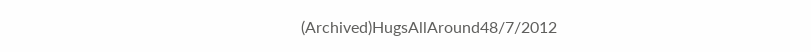(Archived)HugsAllAround48/7/2012